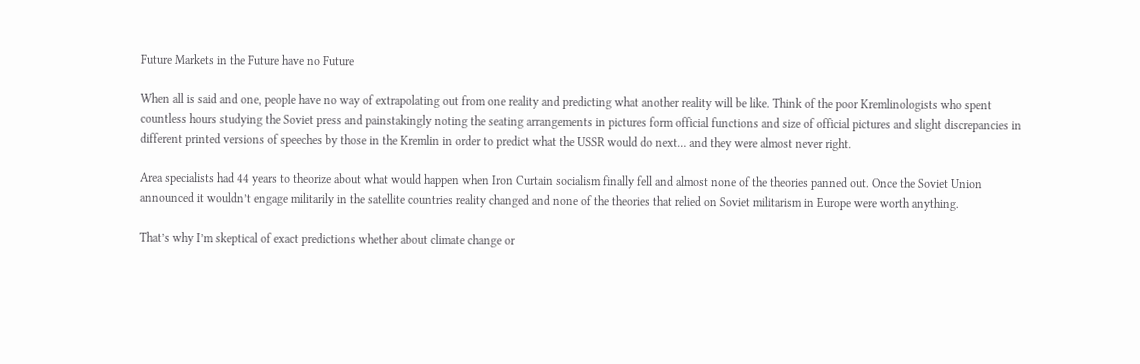Future Markets in the Future have no Future

When all is said and one, people have no way of extrapolating out from one reality and predicting what another reality will be like. Think of the poor Kremlinologists who spent countless hours studying the Soviet press and painstakingly noting the seating arrangements in pictures form official functions and size of official pictures and slight discrepancies in different printed versions of speeches by those in the Kremlin in order to predict what the USSR would do next… and they were almost never right.

Area specialists had 44 years to theorize about what would happen when Iron Curtain socialism finally fell and almost none of the theories panned out. Once the Soviet Union announced it wouldn’t engage militarily in the satellite countries reality changed and none of the theories that relied on Soviet militarism in Europe were worth anything.

That’s why I’m skeptical of exact predictions whether about climate change or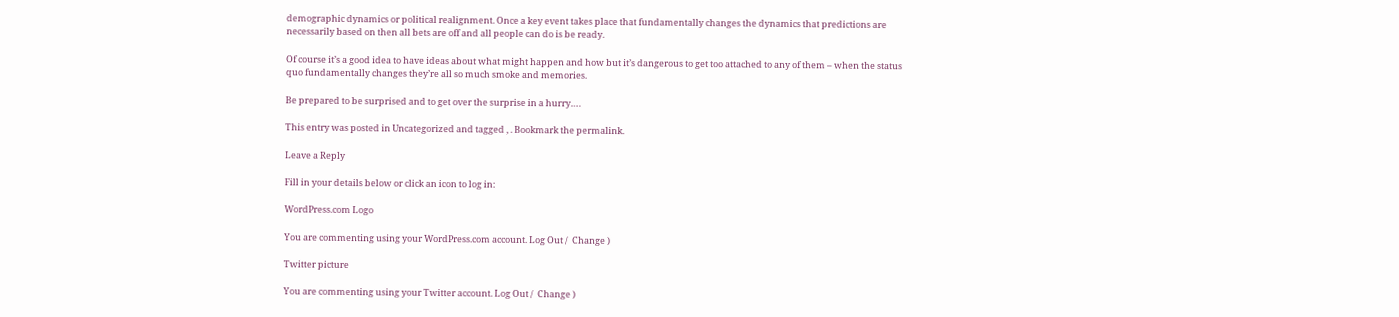demographic dynamics or political realignment. Once a key event takes place that fundamentally changes the dynamics that predictions are necessarily based on then all bets are off and all people can do is be ready.

Of course it’s a good idea to have ideas about what might happen and how but it’s dangerous to get too attached to any of them – when the status quo fundamentally changes they’re all so much smoke and memories.

Be prepared to be surprised and to get over the surprise in a hurry….

This entry was posted in Uncategorized and tagged , . Bookmark the permalink.

Leave a Reply

Fill in your details below or click an icon to log in:

WordPress.com Logo

You are commenting using your WordPress.com account. Log Out /  Change )

Twitter picture

You are commenting using your Twitter account. Log Out /  Change )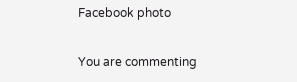Facebook photo

You are commenting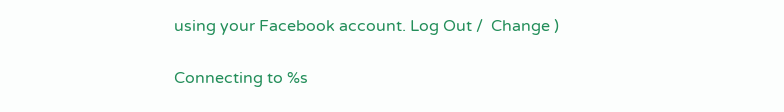using your Facebook account. Log Out /  Change )

Connecting to %s